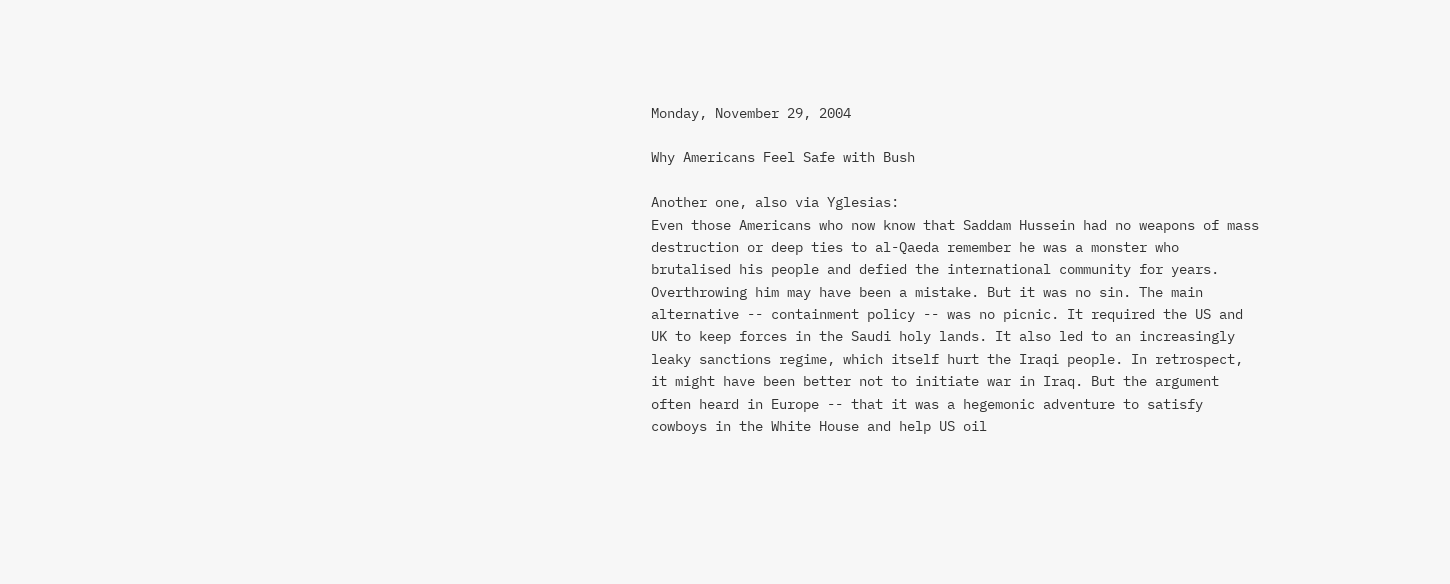Monday, November 29, 2004

Why Americans Feel Safe with Bush

Another one, also via Yglesias:
Even those Americans who now know that Saddam Hussein had no weapons of mass destruction or deep ties to al-Qaeda remember he was a monster who brutalised his people and defied the international community for years. Overthrowing him may have been a mistake. But it was no sin. The main alternative -- containment policy -- was no picnic. It required the US and UK to keep forces in the Saudi holy lands. It also led to an increasingly leaky sanctions regime, which itself hurt the Iraqi people. In retrospect, it might have been better not to initiate war in Iraq. But the argument often heard in Europe -- that it was a hegemonic adventure to satisfy cowboys in the White House and help US oil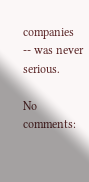companies -- was never serious.

No comments: